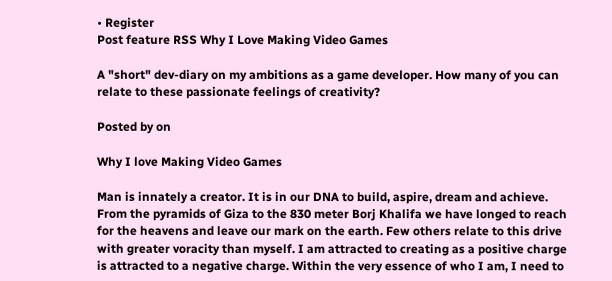• Register
Post feature RSS Why I Love Making Video Games

A "short" dev-diary on my ambitions as a game developer. How many of you can relate to these passionate feelings of creativity?

Posted by on

Why I love Making Video Games

Man is innately a creator. It is in our DNA to build, aspire, dream and achieve. From the pyramids of Giza to the 830 meter Borj Khalifa we have longed to reach for the heavens and leave our mark on the earth. Few others relate to this drive with greater voracity than myself. I am attracted to creating as a positive charge is attracted to a negative charge. Within the very essence of who I am, I need to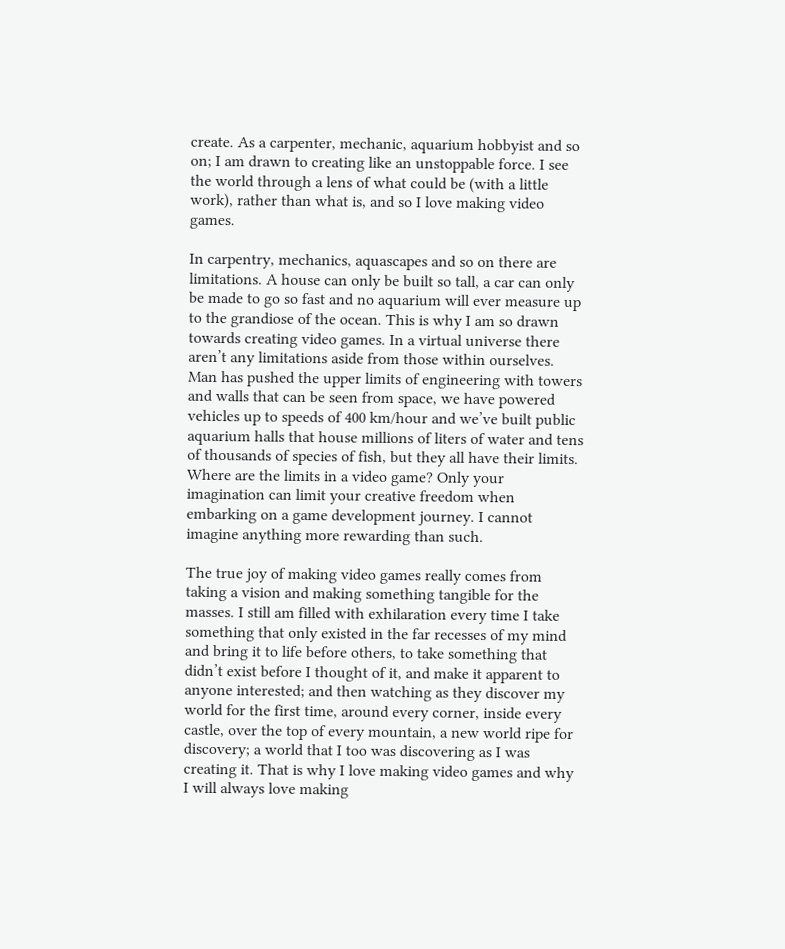create. As a carpenter, mechanic, aquarium hobbyist and so on; I am drawn to creating like an unstoppable force. I see the world through a lens of what could be (with a little work), rather than what is, and so I love making video games.

In carpentry, mechanics, aquascapes and so on there are limitations. A house can only be built so tall, a car can only be made to go so fast and no aquarium will ever measure up to the grandiose of the ocean. This is why I am so drawn towards creating video games. In a virtual universe there aren’t any limitations aside from those within ourselves. Man has pushed the upper limits of engineering with towers and walls that can be seen from space, we have powered vehicles up to speeds of 400 km/hour and we’ve built public aquarium halls that house millions of liters of water and tens of thousands of species of fish, but they all have their limits. Where are the limits in a video game? Only your imagination can limit your creative freedom when embarking on a game development journey. I cannot imagine anything more rewarding than such.

The true joy of making video games really comes from taking a vision and making something tangible for the masses. I still am filled with exhilaration every time I take something that only existed in the far recesses of my mind and bring it to life before others, to take something that didn’t exist before I thought of it, and make it apparent to anyone interested; and then watching as they discover my world for the first time, around every corner, inside every castle, over the top of every mountain, a new world ripe for discovery; a world that I too was discovering as I was creating it. That is why I love making video games and why I will always love making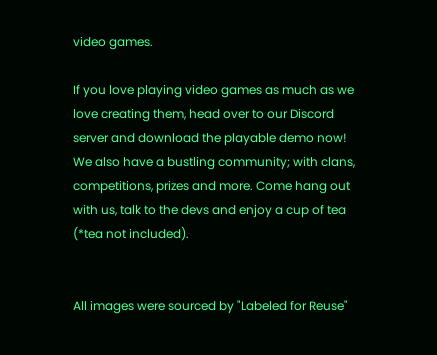video games.

If you love playing video games as much as we love creating them, head over to our Discord server and download the playable demo now! We also have a bustling community; with clans, competitions, prizes and more. Come hang out with us, talk to the devs and enjoy a cup of tea (*tea not included).


All images were sourced by "Labeled for Reuse"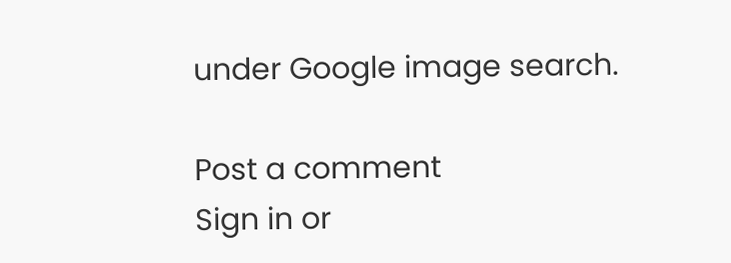under Google image search.

Post a comment
Sign in or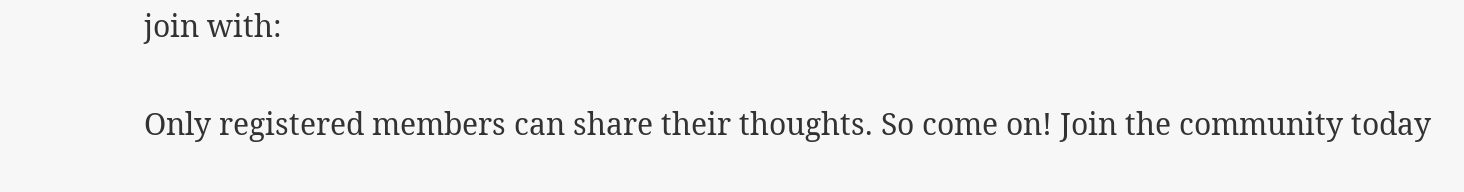join with:

Only registered members can share their thoughts. So come on! Join the community today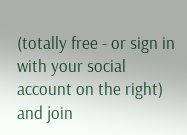(totally free - or sign in with your social account on the right) and join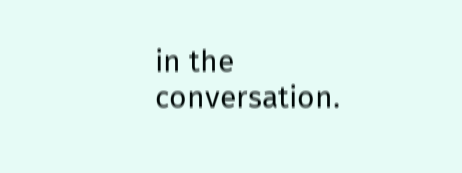in the conversation.